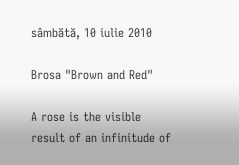sâmbătă, 10 iulie 2010

Brosa "Brown and Red"

A rose is the visible result of an infinitude of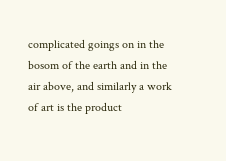complicated goings on in the bosom of the earth and in the air above, and similarly a work of art is the product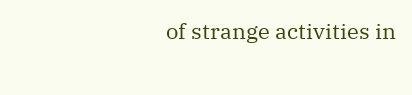of strange activities in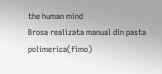the human mind
Brosa realizata manual din pasta polimerica(fimo)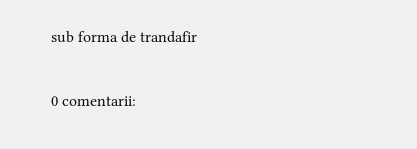sub forma de trandafir

0 comentarii: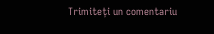Trimiteți un comentariu